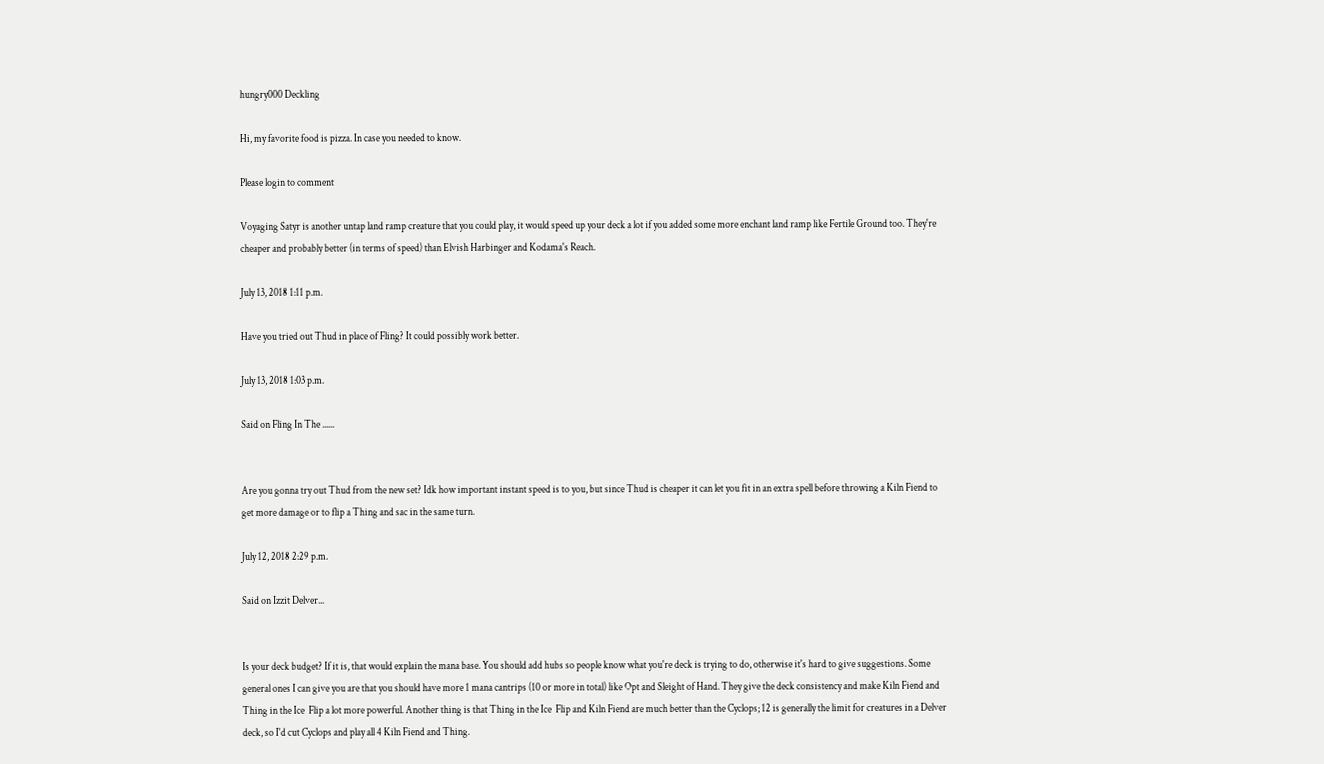hungry000 Deckling

Hi, my favorite food is pizza. In case you needed to know.

Please login to comment

Voyaging Satyr is another untap land ramp creature that you could play, it would speed up your deck a lot if you added some more enchant land ramp like Fertile Ground too. They're cheaper and probably better (in terms of speed) than Elvish Harbinger and Kodama's Reach.

July 13, 2018 1:11 p.m.

Have you tried out Thud in place of Fling? It could possibly work better.

July 13, 2018 1:03 p.m.

Said on Fling In The ......


Are you gonna try out Thud from the new set? Idk how important instant speed is to you, but since Thud is cheaper it can let you fit in an extra spell before throwing a Kiln Fiend to get more damage or to flip a Thing and sac in the same turn.

July 12, 2018 2:29 p.m.

Said on Izzit Delver...


Is your deck budget? If it is, that would explain the mana base. You should add hubs so people know what you're deck is trying to do, otherwise it's hard to give suggestions. Some general ones I can give you are that you should have more 1 mana cantrips (10 or more in total) like Opt and Sleight of Hand. They give the deck consistency and make Kiln Fiend and Thing in the Ice  Flip a lot more powerful. Another thing is that Thing in the Ice  Flip and Kiln Fiend are much better than the Cyclops; 12 is generally the limit for creatures in a Delver deck, so I'd cut Cyclops and play all 4 Kiln Fiend and Thing.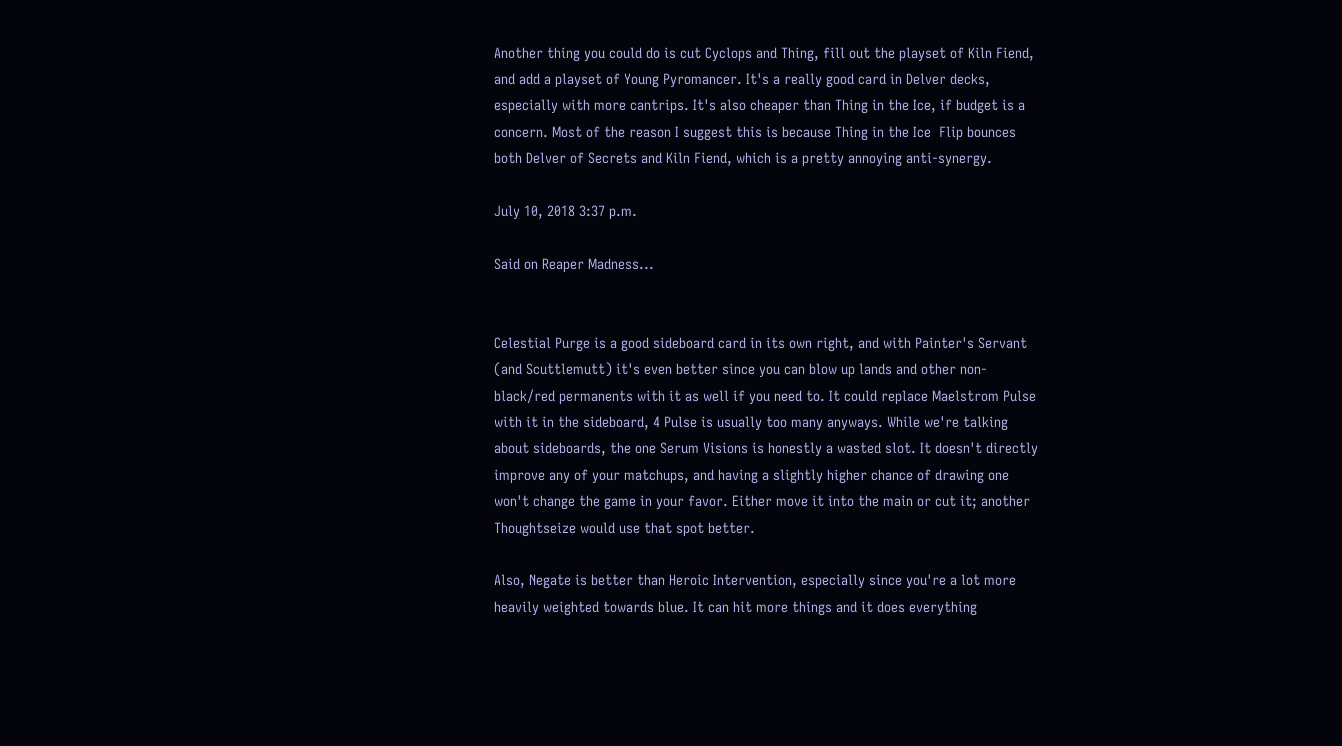Another thing you could do is cut Cyclops and Thing, fill out the playset of Kiln Fiend, and add a playset of Young Pyromancer. It's a really good card in Delver decks, especially with more cantrips. It's also cheaper than Thing in the Ice, if budget is a concern. Most of the reason I suggest this is because Thing in the Ice  Flip bounces both Delver of Secrets and Kiln Fiend, which is a pretty annoying anti-synergy.

July 10, 2018 3:37 p.m.

Said on Reaper Madness...


Celestial Purge is a good sideboard card in its own right, and with Painter's Servant (and Scuttlemutt) it's even better since you can blow up lands and other non-black/red permanents with it as well if you need to. It could replace Maelstrom Pulse with it in the sideboard, 4 Pulse is usually too many anyways. While we're talking about sideboards, the one Serum Visions is honestly a wasted slot. It doesn't directly improve any of your matchups, and having a slightly higher chance of drawing one won't change the game in your favor. Either move it into the main or cut it; another Thoughtseize would use that spot better.

Also, Negate is better than Heroic Intervention, especially since you're a lot more heavily weighted towards blue. It can hit more things and it does everything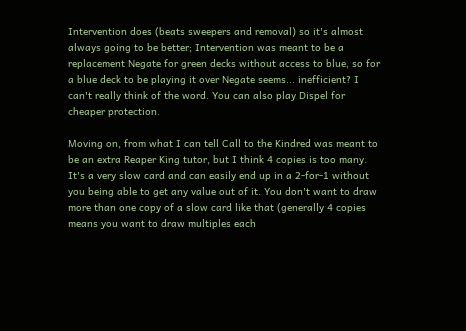Intervention does (beats sweepers and removal) so it's almost always going to be better; Intervention was meant to be a replacement Negate for green decks without access to blue, so for a blue deck to be playing it over Negate seems... inefficient? I can't really think of the word. You can also play Dispel for cheaper protection.

Moving on, from what I can tell Call to the Kindred was meant to be an extra Reaper King tutor, but I think 4 copies is too many. It's a very slow card and can easily end up in a 2-for-1 without you being able to get any value out of it. You don't want to draw more than one copy of a slow card like that (generally 4 copies means you want to draw multiples each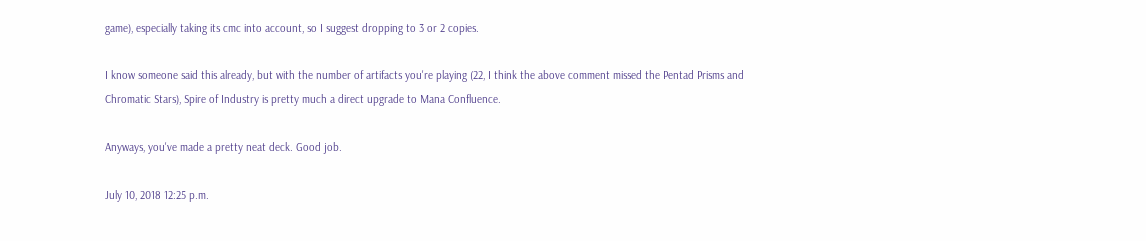game), especially taking its cmc into account, so I suggest dropping to 3 or 2 copies.

I know someone said this already, but with the number of artifacts you're playing (22, I think the above comment missed the Pentad Prisms and Chromatic Stars), Spire of Industry is pretty much a direct upgrade to Mana Confluence.

Anyways, you've made a pretty neat deck. Good job.

July 10, 2018 12:25 p.m.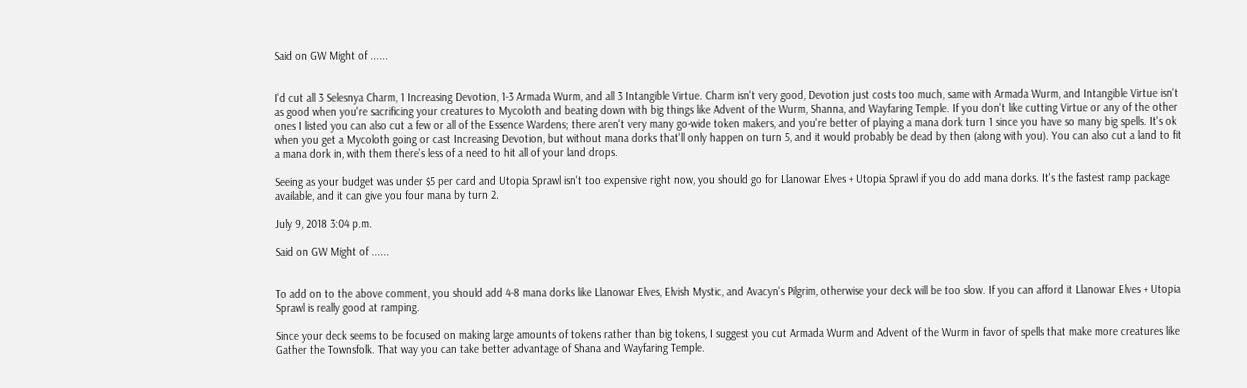Said on GW Might of ......


I'd cut all 3 Selesnya Charm, 1 Increasing Devotion, 1-3 Armada Wurm, and all 3 Intangible Virtue. Charm isn't very good, Devotion just costs too much, same with Armada Wurm, and Intangible Virtue isn't as good when you're sacrificing your creatures to Mycoloth and beating down with big things like Advent of the Wurm, Shanna, and Wayfaring Temple. If you don't like cutting Virtue or any of the other ones I listed you can also cut a few or all of the Essence Wardens; there aren't very many go-wide token makers, and you're better of playing a mana dork turn 1 since you have so many big spells. It's ok when you get a Mycoloth going or cast Increasing Devotion, but without mana dorks that'll only happen on turn 5, and it would probably be dead by then (along with you). You can also cut a land to fit a mana dork in, with them there's less of a need to hit all of your land drops.

Seeing as your budget was under $5 per card and Utopia Sprawl isn't too expensive right now, you should go for Llanowar Elves + Utopia Sprawl if you do add mana dorks. It's the fastest ramp package available, and it can give you four mana by turn 2.

July 9, 2018 3:04 p.m.

Said on GW Might of ......


To add on to the above comment, you should add 4-8 mana dorks like Llanowar Elves, Elvish Mystic, and Avacyn's Pilgrim, otherwise your deck will be too slow. If you can afford it Llanowar Elves + Utopia Sprawl is really good at ramping.

Since your deck seems to be focused on making large amounts of tokens rather than big tokens, I suggest you cut Armada Wurm and Advent of the Wurm in favor of spells that make more creatures like Gather the Townsfolk. That way you can take better advantage of Shana and Wayfaring Temple.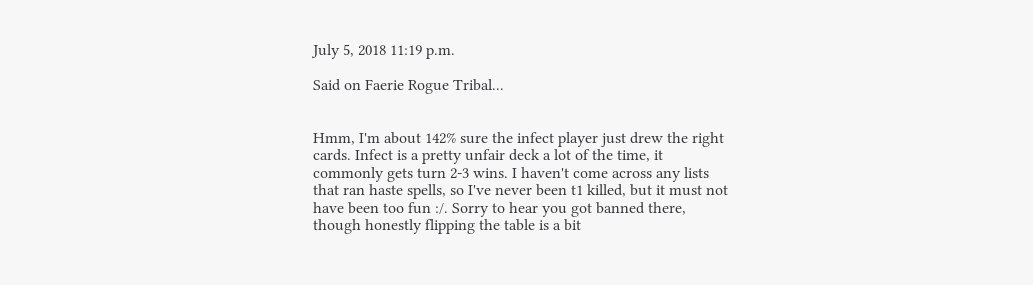July 5, 2018 11:19 p.m.

Said on Faerie Rogue Tribal...


Hmm, I'm about 142% sure the infect player just drew the right cards. Infect is a pretty unfair deck a lot of the time, it commonly gets turn 2-3 wins. I haven't come across any lists that ran haste spells, so I've never been t1 killed, but it must not have been too fun :/. Sorry to hear you got banned there, though honestly flipping the table is a bit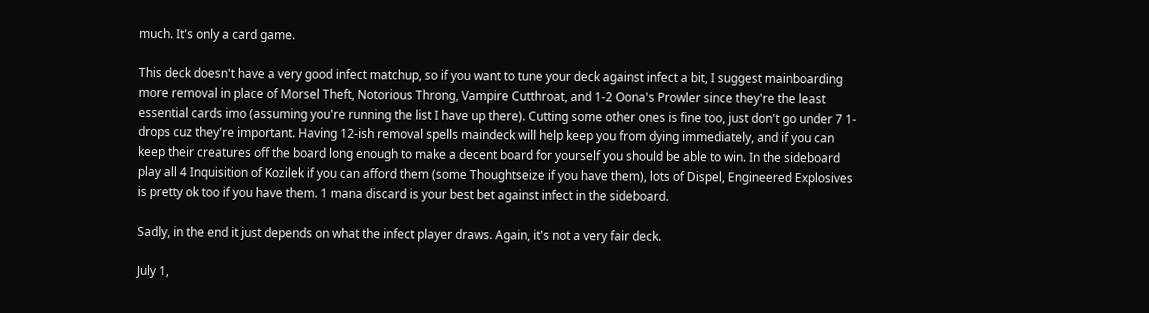much. It's only a card game.

This deck doesn't have a very good infect matchup, so if you want to tune your deck against infect a bit, I suggest mainboarding more removal in place of Morsel Theft, Notorious Throng, Vampire Cutthroat, and 1-2 Oona's Prowler since they're the least essential cards imo (assuming you're running the list I have up there). Cutting some other ones is fine too, just don't go under 7 1-drops cuz they're important. Having 12-ish removal spells maindeck will help keep you from dying immediately, and if you can keep their creatures off the board long enough to make a decent board for yourself you should be able to win. In the sideboard play all 4 Inquisition of Kozilek if you can afford them (some Thoughtseize if you have them), lots of Dispel, Engineered Explosives is pretty ok too if you have them. 1 mana discard is your best bet against infect in the sideboard.

Sadly, in the end it just depends on what the infect player draws. Again, it's not a very fair deck.

July 1,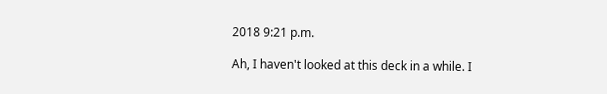2018 9:21 p.m.

Ah, I haven't looked at this deck in a while. I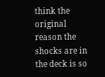think the original reason the shocks are in the deck is so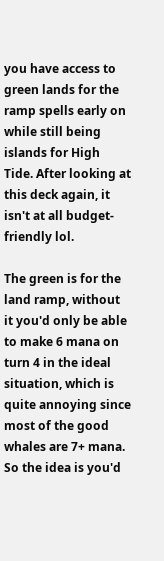you have access to green lands for the ramp spells early on while still being islands for High Tide. After looking at this deck again, it isn't at all budget-friendly lol.

The green is for the land ramp, without it you'd only be able to make 6 mana on turn 4 in the ideal situation, which is quite annoying since most of the good whales are 7+ mana. So the idea is you'd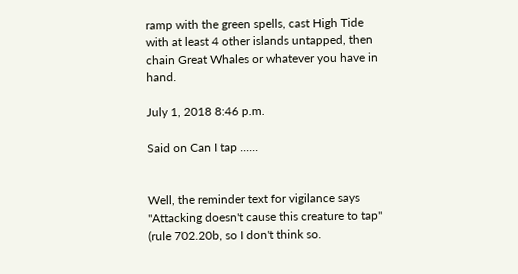ramp with the green spells, cast High Tide with at least 4 other islands untapped, then chain Great Whales or whatever you have in hand.

July 1, 2018 8:46 p.m.

Said on Can I tap ......


Well, the reminder text for vigilance says "Attacking doesn't cause this creature to tap" (rule 702.20b, so I don't think so.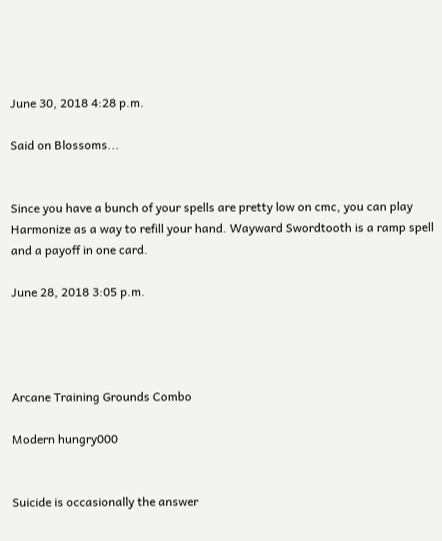June 30, 2018 4:28 p.m.

Said on Blossoms...


Since you have a bunch of your spells are pretty low on cmc, you can play Harmonize as a way to refill your hand. Wayward Swordtooth is a ramp spell and a payoff in one card.

June 28, 2018 3:05 p.m.




Arcane Training Grounds Combo

Modern hungry000


Suicide is occasionally the answer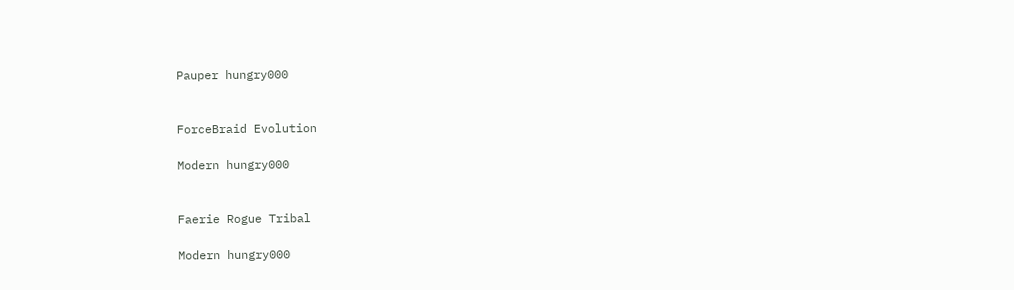Pauper hungry000


ForceBraid Evolution

Modern hungry000


Faerie Rogue Tribal

Modern hungry000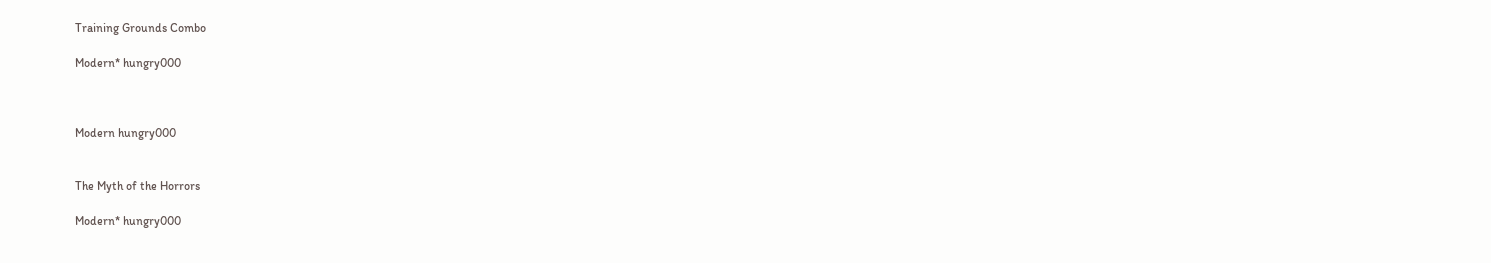Training Grounds Combo

Modern* hungry000



Modern hungry000


The Myth of the Horrors

Modern* hungry000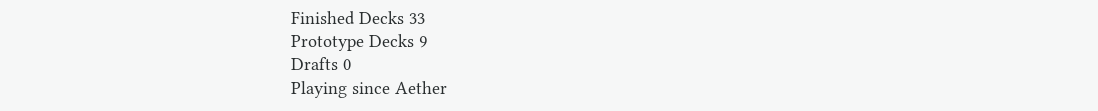Finished Decks 33
Prototype Decks 9
Drafts 0
Playing since Aether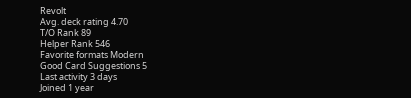Revolt
Avg. deck rating 4.70
T/O Rank 89
Helper Rank 546
Favorite formats Modern
Good Card Suggestions 5
Last activity 3 days
Joined 1 year